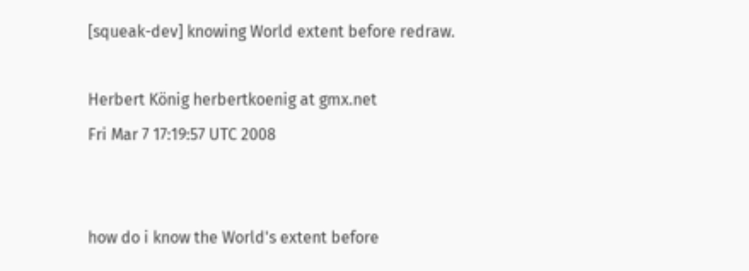[squeak-dev] knowing World extent before redraw.

Herbert König herbertkoenig at gmx.net
Fri Mar 7 17:19:57 UTC 2008


how do i know the World's extent before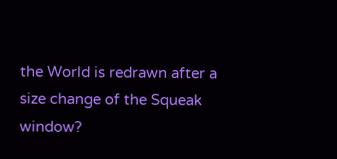the World is redrawn after a
size change of the Squeak window?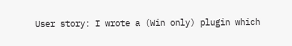User story: I wrote a (Win only) plugin which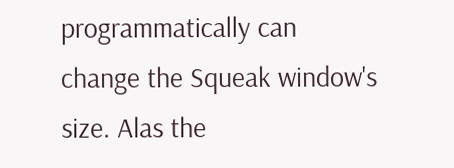programmatically can
change the Squeak window's size. Alas the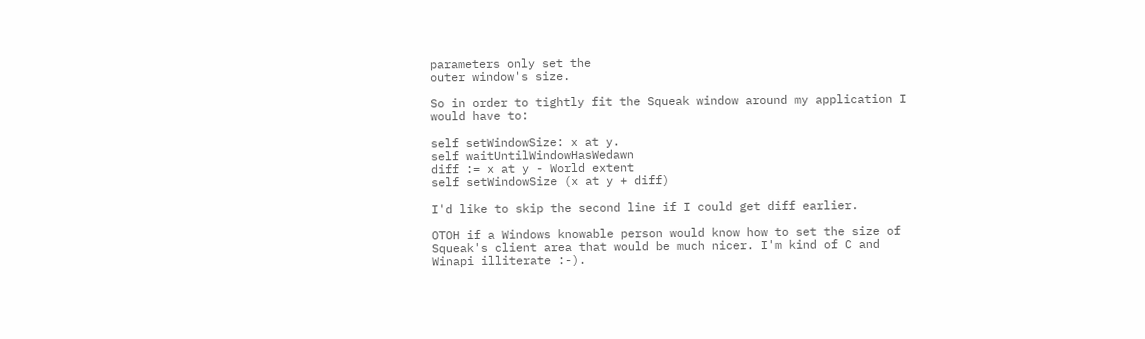parameters only set the
outer window's size.

So in order to tightly fit the Squeak window around my application I
would have to:

self setWindowSize: x at y.
self waitUntilWindowHasWedawn
diff := x at y - World extent
self setWindowSize (x at y + diff)

I'd like to skip the second line if I could get diff earlier.

OTOH if a Windows knowable person would know how to set the size of
Squeak's client area that would be much nicer. I'm kind of C and
Winapi illiterate :-).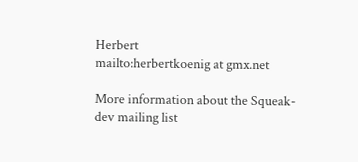Herbert                          mailto:herbertkoenig at gmx.net

More information about the Squeak-dev mailing list